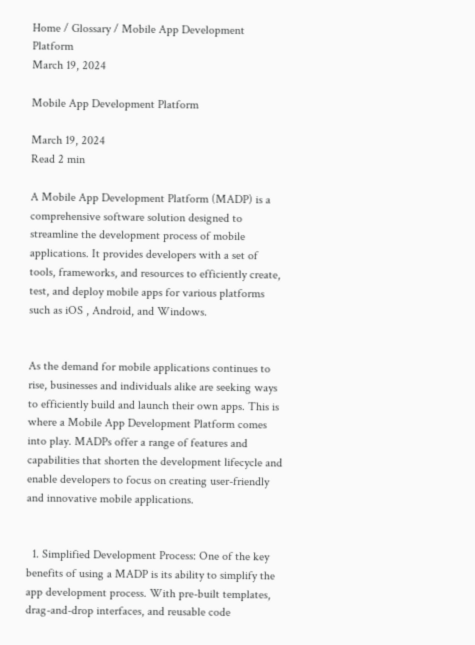Home / Glossary / Mobile App Development Platform
March 19, 2024

Mobile App Development Platform

March 19, 2024
Read 2 min

A Mobile App Development Platform (MADP) is a comprehensive software solution designed to streamline the development process of mobile applications. It provides developers with a set of tools, frameworks, and resources to efficiently create, test, and deploy mobile apps for various platforms such as iOS , Android, and Windows.


As the demand for mobile applications continues to rise, businesses and individuals alike are seeking ways to efficiently build and launch their own apps. This is where a Mobile App Development Platform comes into play. MADPs offer a range of features and capabilities that shorten the development lifecycle and enable developers to focus on creating user-friendly and innovative mobile applications.


  1. Simplified Development Process: One of the key benefits of using a MADP is its ability to simplify the app development process. With pre-built templates, drag-and-drop interfaces, and reusable code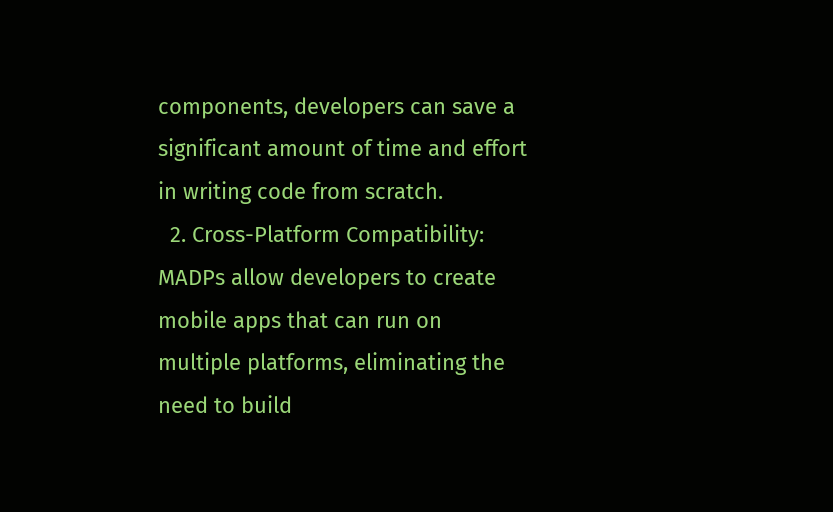components, developers can save a significant amount of time and effort in writing code from scratch.
  2. Cross-Platform Compatibility: MADPs allow developers to create mobile apps that can run on multiple platforms, eliminating the need to build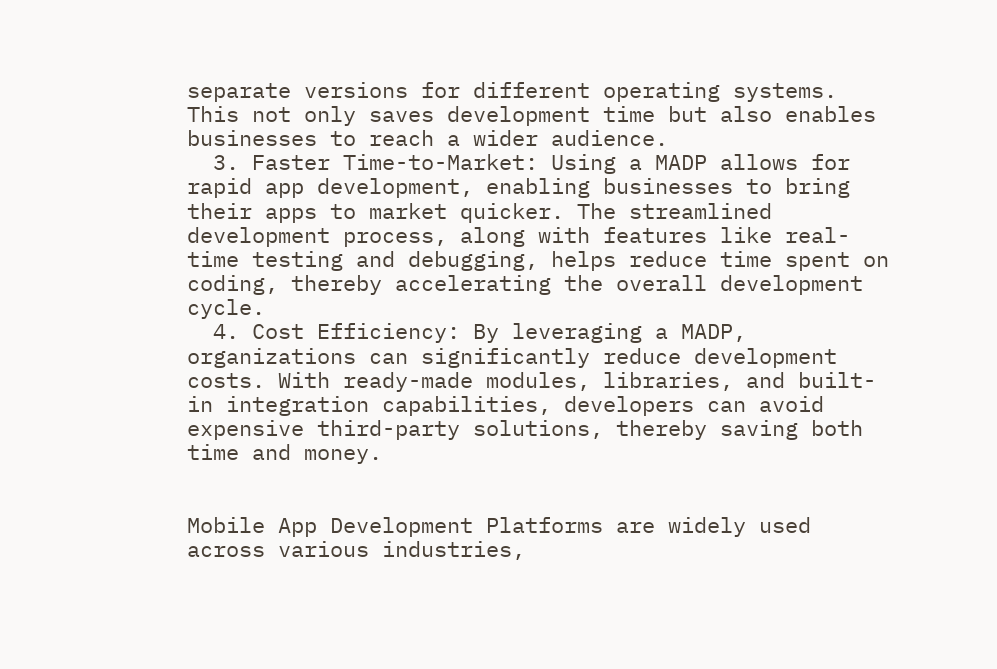separate versions for different operating systems. This not only saves development time but also enables businesses to reach a wider audience.
  3. Faster Time-to-Market: Using a MADP allows for rapid app development, enabling businesses to bring their apps to market quicker. The streamlined development process, along with features like real-time testing and debugging, helps reduce time spent on coding, thereby accelerating the overall development cycle.
  4. Cost Efficiency: By leveraging a MADP, organizations can significantly reduce development costs. With ready-made modules, libraries, and built-in integration capabilities, developers can avoid expensive third-party solutions, thereby saving both time and money.


Mobile App Development Platforms are widely used across various industries,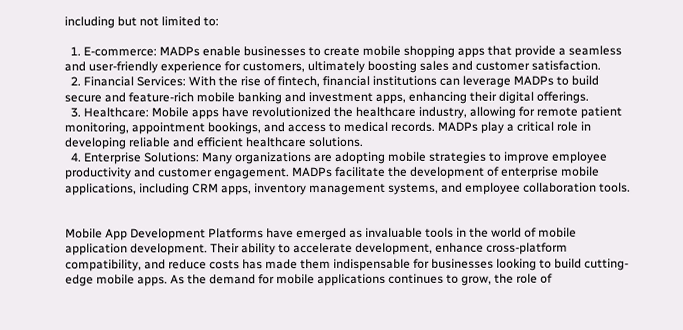including but not limited to:

  1. E-commerce: MADPs enable businesses to create mobile shopping apps that provide a seamless and user-friendly experience for customers, ultimately boosting sales and customer satisfaction.
  2. Financial Services: With the rise of fintech, financial institutions can leverage MADPs to build secure and feature-rich mobile banking and investment apps, enhancing their digital offerings.
  3. Healthcare: Mobile apps have revolutionized the healthcare industry, allowing for remote patient monitoring, appointment bookings, and access to medical records. MADPs play a critical role in developing reliable and efficient healthcare solutions.
  4. Enterprise Solutions: Many organizations are adopting mobile strategies to improve employee productivity and customer engagement. MADPs facilitate the development of enterprise mobile applications, including CRM apps, inventory management systems, and employee collaboration tools.


Mobile App Development Platforms have emerged as invaluable tools in the world of mobile application development. Their ability to accelerate development, enhance cross-platform compatibility, and reduce costs has made them indispensable for businesses looking to build cutting-edge mobile apps. As the demand for mobile applications continues to grow, the role of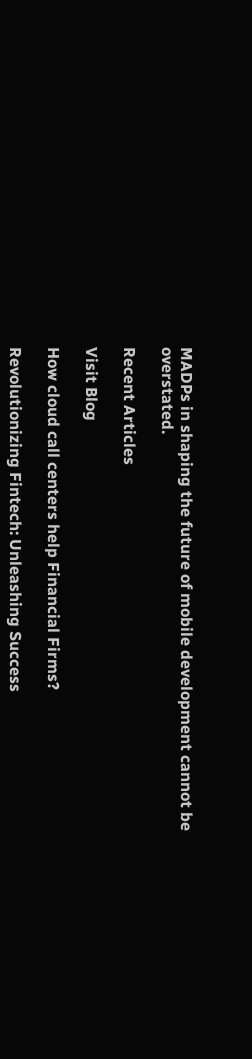MADPs in shaping the future of mobile development cannot be overstated.

Recent Articles

Visit Blog

How cloud call centers help Financial Firms?

Revolutionizing Fintech: Unleashing Success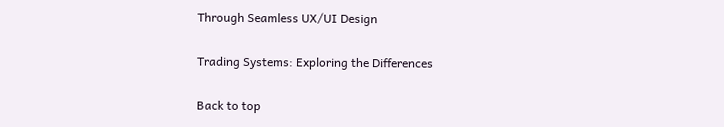Through Seamless UX/UI Design

Trading Systems: Exploring the Differences

Back to top